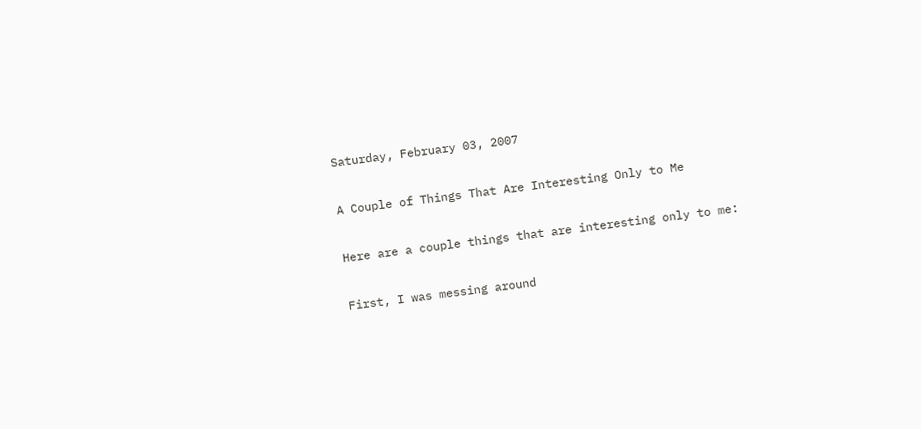Saturday, February 03, 2007

A Couple of Things That Are Interesting Only to Me

Here are a couple things that are interesting only to me:

First, I was messing around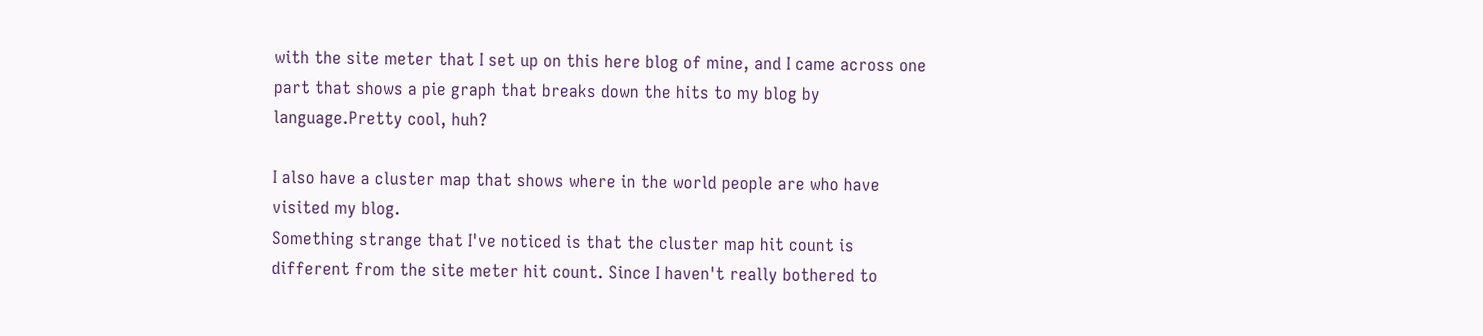with the site meter that I set up on this here blog of mine, and I came across one part that shows a pie graph that breaks down the hits to my blog by language.Pretty cool, huh?

I also have a cluster map that shows where in the world people are who have visited my blog.
Something strange that I've noticed is that the cluster map hit count is different from the site meter hit count. Since I haven't really bothered to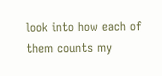look into how each of them counts my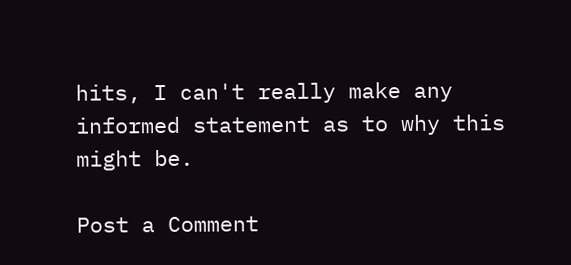hits, I can't really make any informed statement as to why this might be.

Post a Comment